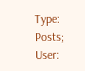Type: Posts; User: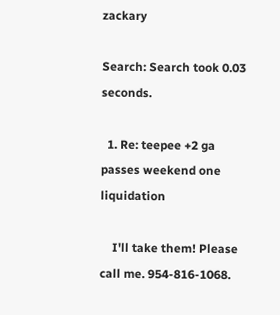zackary

Search: Search took 0.03 seconds.

  1. Re: teepee +2 ga passes weekend one liquidation

    I'll take them! Please call me. 954-816-1068.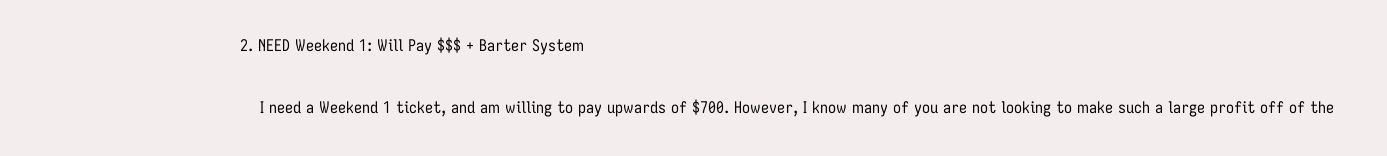2. NEED Weekend 1: Will Pay $$$ + Barter System

    I need a Weekend 1 ticket, and am willing to pay upwards of $700. However, I know many of you are not looking to make such a large profit off of the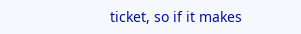ticket, so if it makes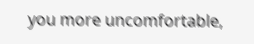you more uncomfortable,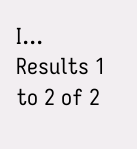I...
Results 1 to 2 of 2